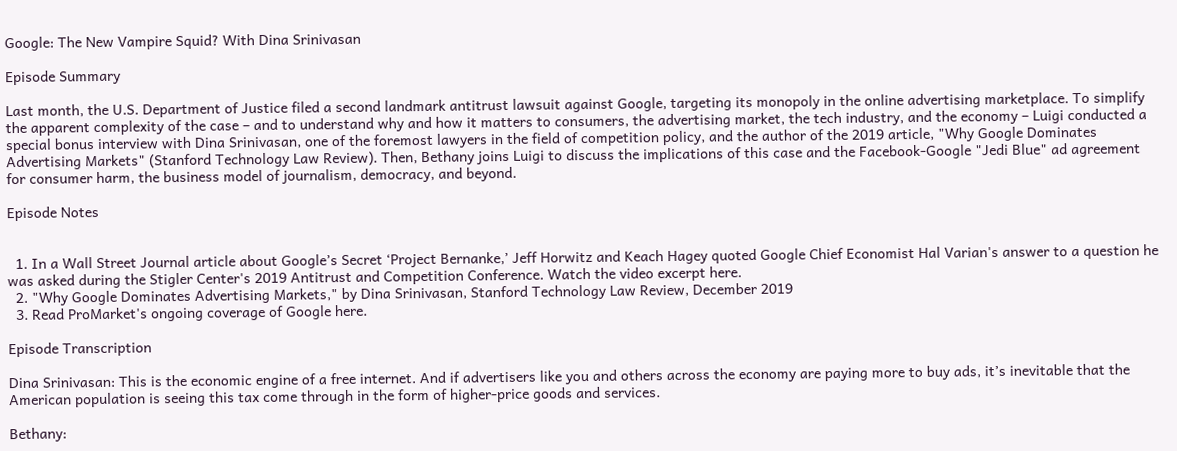Google: The New Vampire Squid? With Dina Srinivasan

Episode Summary

Last month, the U.S. Department of Justice filed a second landmark antitrust lawsuit against Google, targeting its monopoly in the online advertising marketplace. To simplify the apparent complexity of the case – and to understand why and how it matters to consumers, the advertising market, the tech industry, and the economy – Luigi conducted a special bonus interview with Dina Srinivasan, one of the foremost lawyers in the field of competition policy, and the author of the 2019 article, "Why Google Dominates Advertising Markets" (Stanford Technology Law Review). Then, Bethany joins Luigi to discuss the implications of this case and the Facebook-Google "Jedi Blue" ad agreement for consumer harm, the business model of journalism, democracy, and beyond.

Episode Notes


  1. In a Wall Street Journal article about Google’s Secret ‘Project Bernanke,’ Jeff Horwitz and Keach Hagey quoted Google Chief Economist Hal Varian's answer to a question he was asked during the Stigler Center's 2019 Antitrust and Competition Conference. Watch the video excerpt here.
  2. "Why Google Dominates Advertising Markets," by Dina Srinivasan, Stanford Technology Law Review, December 2019
  3. Read ProMarket's ongoing coverage of Google here.

Episode Transcription

Dina Srinivasan: This is the economic engine of a free internet. And if advertisers like you and others across the economy are paying more to buy ads, it’s inevitable that the American population is seeing this tax come through in the form of higher-price goods and services.

Bethany: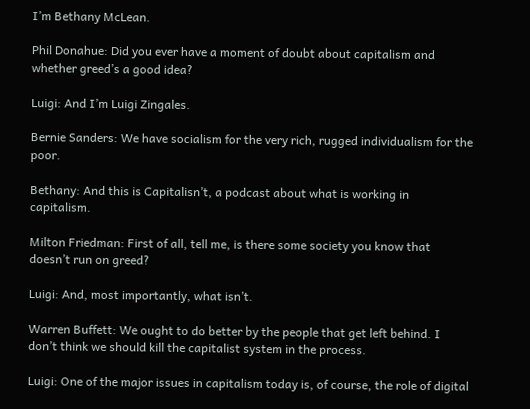I’m Bethany McLean.

Phil Donahue: Did you ever have a moment of doubt about capitalism and whether greed’s a good idea?

Luigi: And I’m Luigi Zingales.

Bernie Sanders: We have socialism for the very rich, rugged individualism for the poor.

Bethany: And this is Capitalisn’t, a podcast about what is working in capitalism.

Milton Friedman: First of all, tell me, is there some society you know that doesn’t run on greed?

Luigi: And, most importantly, what isn’t.

Warren Buffett: We ought to do better by the people that get left behind. I don’t think we should kill the capitalist system in the process.

Luigi: One of the major issues in capitalism today is, of course, the role of digital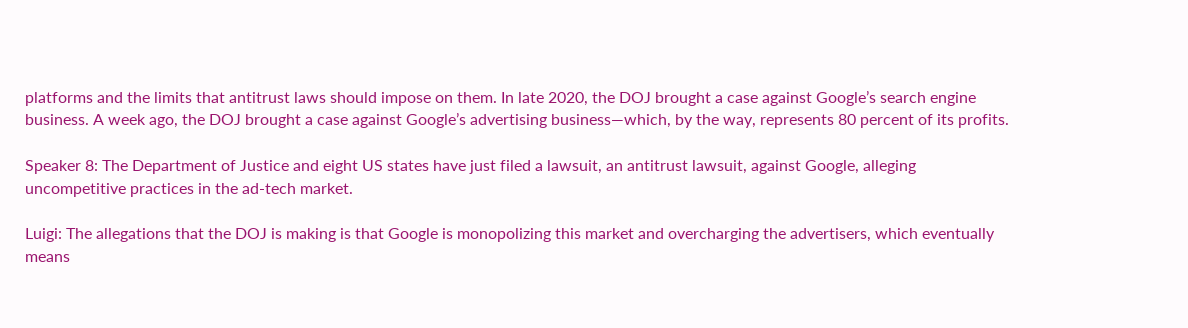platforms and the limits that antitrust laws should impose on them. In late 2020, the DOJ brought a case against Google’s search engine business. A week ago, the DOJ brought a case against Google’s advertising business—which, by the way, represents 80 percent of its profits.

Speaker 8: The Department of Justice and eight US states have just filed a lawsuit, an antitrust lawsuit, against Google, alleging uncompetitive practices in the ad-tech market.

Luigi: The allegations that the DOJ is making is that Google is monopolizing this market and overcharging the advertisers, which eventually means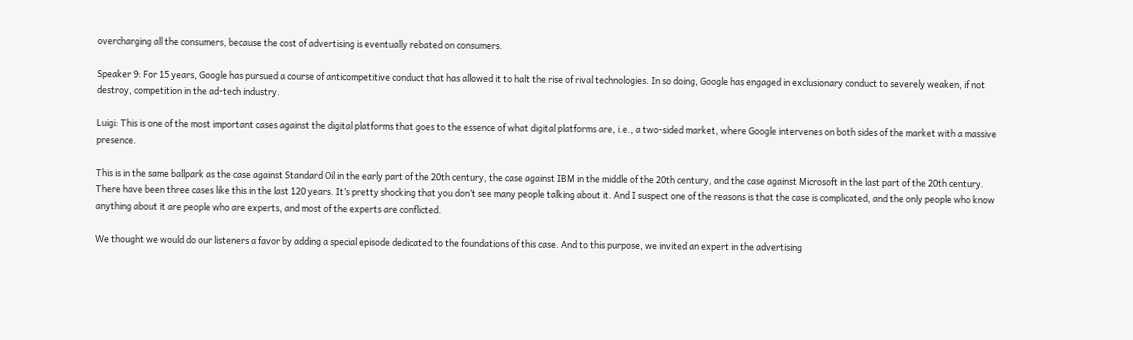overcharging all the consumers, because the cost of advertising is eventually rebated on consumers.

Speaker 9: For 15 years, Google has pursued a course of anticompetitive conduct that has allowed it to halt the rise of rival technologies. In so doing, Google has engaged in exclusionary conduct to severely weaken, if not destroy, competition in the ad-tech industry.

Luigi: This is one of the most important cases against the digital platforms that goes to the essence of what digital platforms are, i.e., a two-sided market, where Google intervenes on both sides of the market with a massive presence.

This is in the same ballpark as the case against Standard Oil in the early part of the 20th century, the case against IBM in the middle of the 20th century, and the case against Microsoft in the last part of the 20th century. There have been three cases like this in the last 120 years. It’s pretty shocking that you don’t see many people talking about it. And I suspect one of the reasons is that the case is complicated, and the only people who know anything about it are people who are experts, and most of the experts are conflicted.

We thought we would do our listeners a favor by adding a special episode dedicated to the foundations of this case. And to this purpose, we invited an expert in the advertising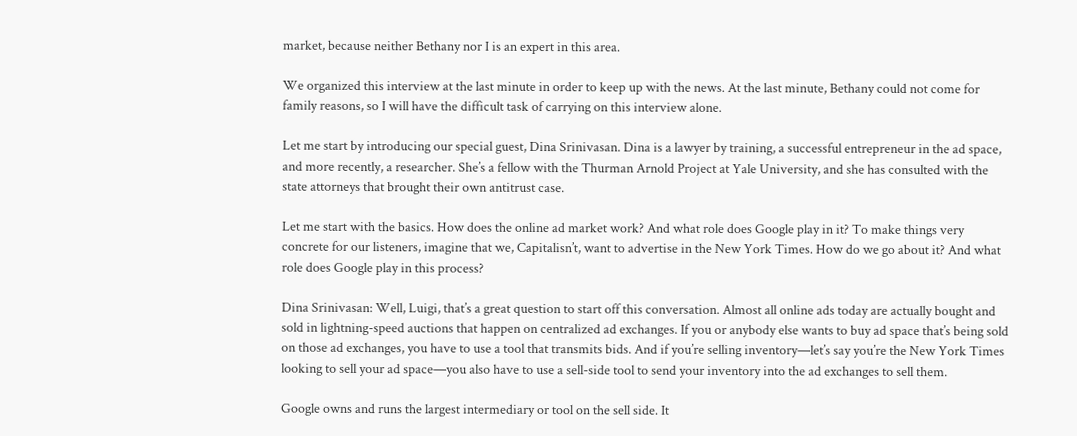market, because neither Bethany nor I is an expert in this area.

We organized this interview at the last minute in order to keep up with the news. At the last minute, Bethany could not come for family reasons, so I will have the difficult task of carrying on this interview alone.

Let me start by introducing our special guest, Dina Srinivasan. Dina is a lawyer by training, a successful entrepreneur in the ad space, and more recently, a researcher. She’s a fellow with the Thurman Arnold Project at Yale University, and she has consulted with the state attorneys that brought their own antitrust case.

Let me start with the basics. How does the online ad market work? And what role does Google play in it? To make things very concrete for our listeners, imagine that we, Capitalisn’t, want to advertise in the New York Times. How do we go about it? And what role does Google play in this process?

Dina Srinivasan: Well, Luigi, that’s a great question to start off this conversation. Almost all online ads today are actually bought and sold in lightning-speed auctions that happen on centralized ad exchanges. If you or anybody else wants to buy ad space that’s being sold on those ad exchanges, you have to use a tool that transmits bids. And if you’re selling inventory—let’s say you’re the New York Times looking to sell your ad space—you also have to use a sell-side tool to send your inventory into the ad exchanges to sell them.

Google owns and runs the largest intermediary or tool on the sell side. It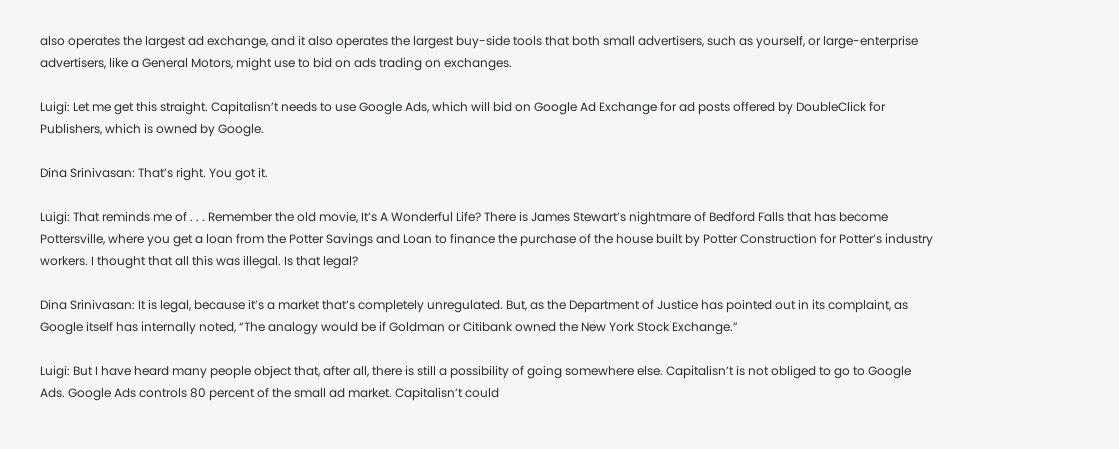also operates the largest ad exchange, and it also operates the largest buy-side tools that both small advertisers, such as yourself, or large-enterprise advertisers, like a General Motors, might use to bid on ads trading on exchanges.

Luigi: Let me get this straight. Capitalisn’t needs to use Google Ads, which will bid on Google Ad Exchange for ad posts offered by DoubleClick for Publishers, which is owned by Google.

Dina Srinivasan: That’s right. You got it.

Luigi: That reminds me of . . . Remember the old movie, It’s A Wonderful Life? There is James Stewart’s nightmare of Bedford Falls that has become Pottersville, where you get a loan from the Potter Savings and Loan to finance the purchase of the house built by Potter Construction for Potter’s industry workers. I thought that all this was illegal. Is that legal?

Dina Srinivasan: It is legal, because it’s a market that’s completely unregulated. But, as the Department of Justice has pointed out in its complaint, as Google itself has internally noted, “The analogy would be if Goldman or Citibank owned the New York Stock Exchange.”

Luigi: But I have heard many people object that, after all, there is still a possibility of going somewhere else. Capitalisn’t is not obliged to go to Google Ads. Google Ads controls 80 percent of the small ad market. Capitalisn’t could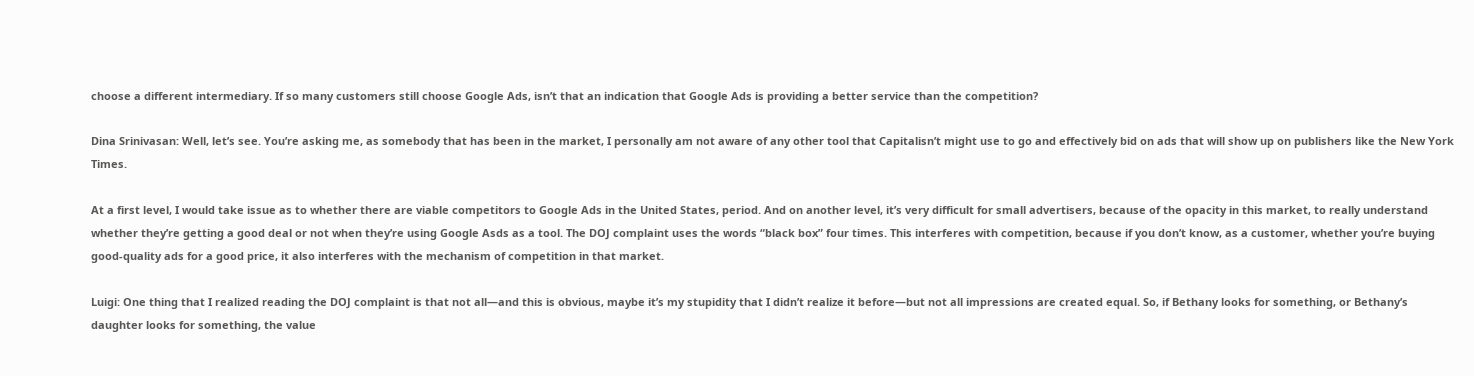choose a different intermediary. If so many customers still choose Google Ads, isn’t that an indication that Google Ads is providing a better service than the competition?

Dina Srinivasan: Well, let’s see. You’re asking me, as somebody that has been in the market, I personally am not aware of any other tool that Capitalisn’t might use to go and effectively bid on ads that will show up on publishers like the New York Times.

At a first level, I would take issue as to whether there are viable competitors to Google Ads in the United States, period. And on another level, it’s very difficult for small advertisers, because of the opacity in this market, to really understand whether they’re getting a good deal or not when they’re using Google Asds as a tool. The DOJ complaint uses the words “black box” four times. This interferes with competition, because if you don’t know, as a customer, whether you’re buying good-quality ads for a good price, it also interferes with the mechanism of competition in that market.

Luigi: One thing that I realized reading the DOJ complaint is that not all—and this is obvious, maybe it’s my stupidity that I didn’t realize it before—but not all impressions are created equal. So, if Bethany looks for something, or Bethany’s daughter looks for something, the value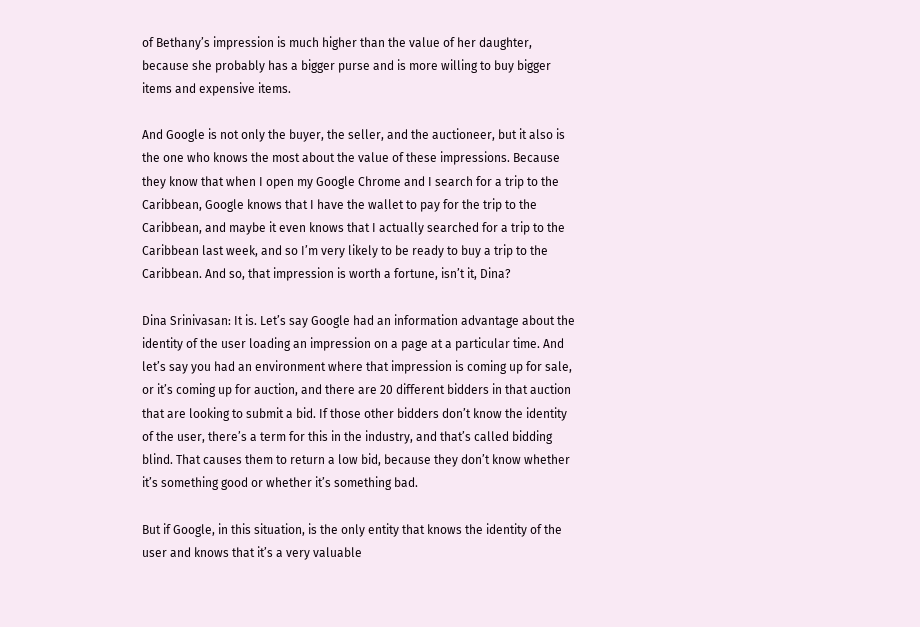of Bethany’s impression is much higher than the value of her daughter, because she probably has a bigger purse and is more willing to buy bigger items and expensive items.

And Google is not only the buyer, the seller, and the auctioneer, but it also is the one who knows the most about the value of these impressions. Because they know that when I open my Google Chrome and I search for a trip to the Caribbean, Google knows that I have the wallet to pay for the trip to the Caribbean, and maybe it even knows that I actually searched for a trip to the Caribbean last week, and so I’m very likely to be ready to buy a trip to the Caribbean. And so, that impression is worth a fortune, isn’t it, Dina?

Dina Srinivasan: It is. Let’s say Google had an information advantage about the identity of the user loading an impression on a page at a particular time. And let’s say you had an environment where that impression is coming up for sale, or it’s coming up for auction, and there are 20 different bidders in that auction that are looking to submit a bid. If those other bidders don’t know the identity of the user, there’s a term for this in the industry, and that’s called bidding blind. That causes them to return a low bid, because they don’t know whether it’s something good or whether it’s something bad.

But if Google, in this situation, is the only entity that knows the identity of the user and knows that it’s a very valuable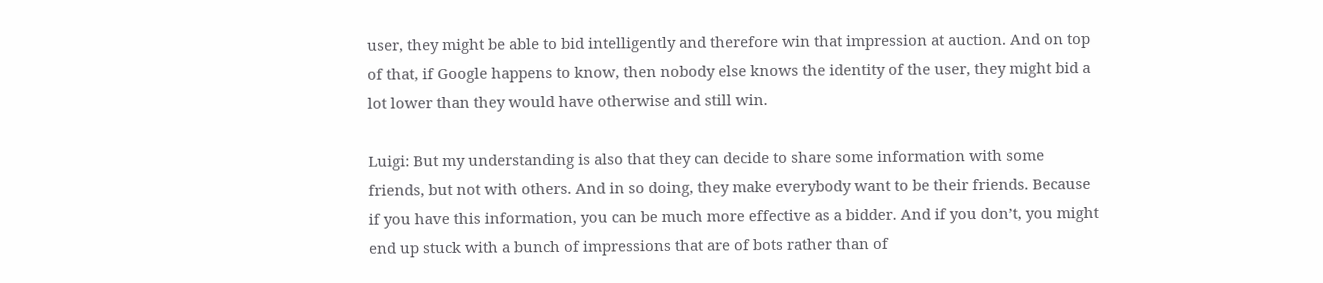user, they might be able to bid intelligently and therefore win that impression at auction. And on top of that, if Google happens to know, then nobody else knows the identity of the user, they might bid a lot lower than they would have otherwise and still win.

Luigi: But my understanding is also that they can decide to share some information with some friends, but not with others. And in so doing, they make everybody want to be their friends. Because if you have this information, you can be much more effective as a bidder. And if you don’t, you might end up stuck with a bunch of impressions that are of bots rather than of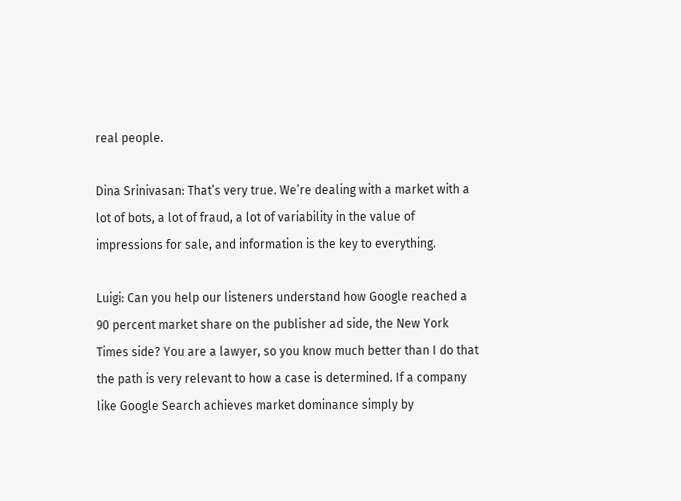real people.

Dina Srinivasan: That’s very true. We’re dealing with a market with a lot of bots, a lot of fraud, a lot of variability in the value of impressions for sale, and information is the key to everything.

Luigi: Can you help our listeners understand how Google reached a 90 percent market share on the publisher ad side, the New York Times side? You are a lawyer, so you know much better than I do that the path is very relevant to how a case is determined. If a company like Google Search achieves market dominance simply by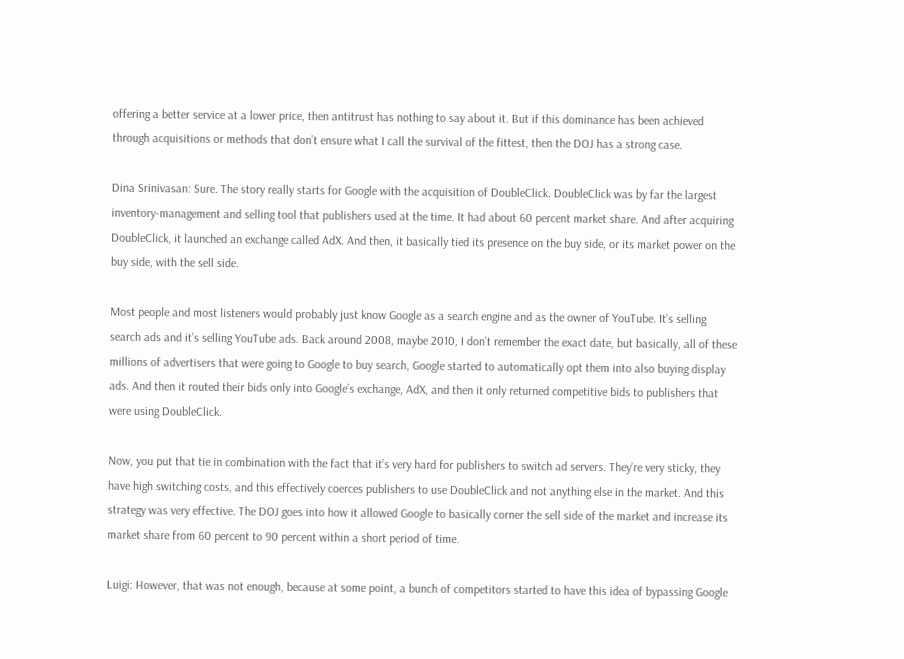offering a better service at a lower price, then antitrust has nothing to say about it. But if this dominance has been achieved through acquisitions or methods that don’t ensure what I call the survival of the fittest, then the DOJ has a strong case.

Dina Srinivasan: Sure. The story really starts for Google with the acquisition of DoubleClick. DoubleClick was by far the largest inventory-management and selling tool that publishers used at the time. It had about 60 percent market share. And after acquiring DoubleClick, it launched an exchange called AdX. And then, it basically tied its presence on the buy side, or its market power on the buy side, with the sell side.

Most people and most listeners would probably just know Google as a search engine and as the owner of YouTube. It’s selling search ads and it’s selling YouTube ads. Back around 2008, maybe 2010, I don’t remember the exact date, but basically, all of these millions of advertisers that were going to Google to buy search, Google started to automatically opt them into also buying display ads. And then it routed their bids only into Google’s exchange, AdX, and then it only returned competitive bids to publishers that were using DoubleClick.

Now, you put that tie in combination with the fact that it’s very hard for publishers to switch ad servers. They’re very sticky, they have high switching costs, and this effectively coerces publishers to use DoubleClick and not anything else in the market. And this strategy was very effective. The DOJ goes into how it allowed Google to basically corner the sell side of the market and increase its market share from 60 percent to 90 percent within a short period of time.

Luigi: However, that was not enough, because at some point, a bunch of competitors started to have this idea of bypassing Google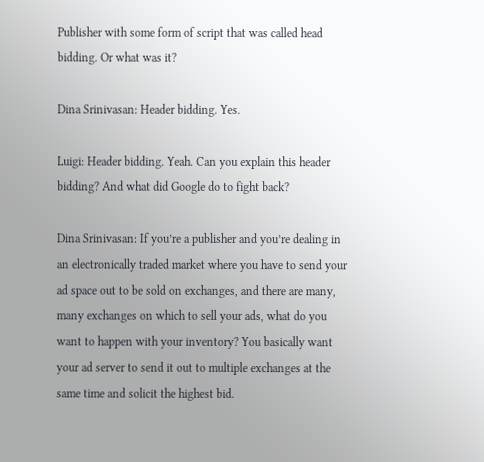Publisher with some form of script that was called head bidding. Or what was it?

Dina Srinivasan: Header bidding. Yes.

Luigi: Header bidding. Yeah. Can you explain this header bidding? And what did Google do to fight back?

Dina Srinivasan: If you’re a publisher and you’re dealing in an electronically traded market where you have to send your ad space out to be sold on exchanges, and there are many, many exchanges on which to sell your ads, what do you want to happen with your inventory? You basically want your ad server to send it out to multiple exchanges at the same time and solicit the highest bid.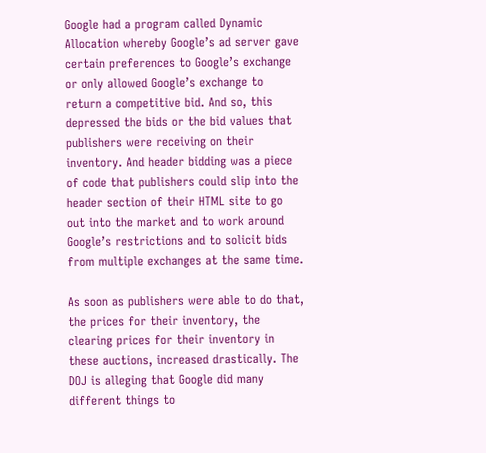Google had a program called Dynamic Allocation whereby Google’s ad server gave certain preferences to Google’s exchange or only allowed Google’s exchange to return a competitive bid. And so, this depressed the bids or the bid values that publishers were receiving on their inventory. And header bidding was a piece of code that publishers could slip into the header section of their HTML site to go out into the market and to work around Google’s restrictions and to solicit bids from multiple exchanges at the same time.

As soon as publishers were able to do that, the prices for their inventory, the clearing prices for their inventory in these auctions, increased drastically. The DOJ is alleging that Google did many different things to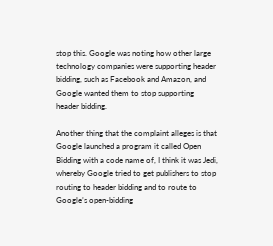stop this. Google was noting how other large technology companies were supporting header bidding, such as Facebook and Amazon, and Google wanted them to stop supporting header bidding.

Another thing that the complaint alleges is that Google launched a program it called Open Bidding with a code name of, I think it was Jedi, whereby Google tried to get publishers to stop routing to header bidding and to route to Google’s open-bidding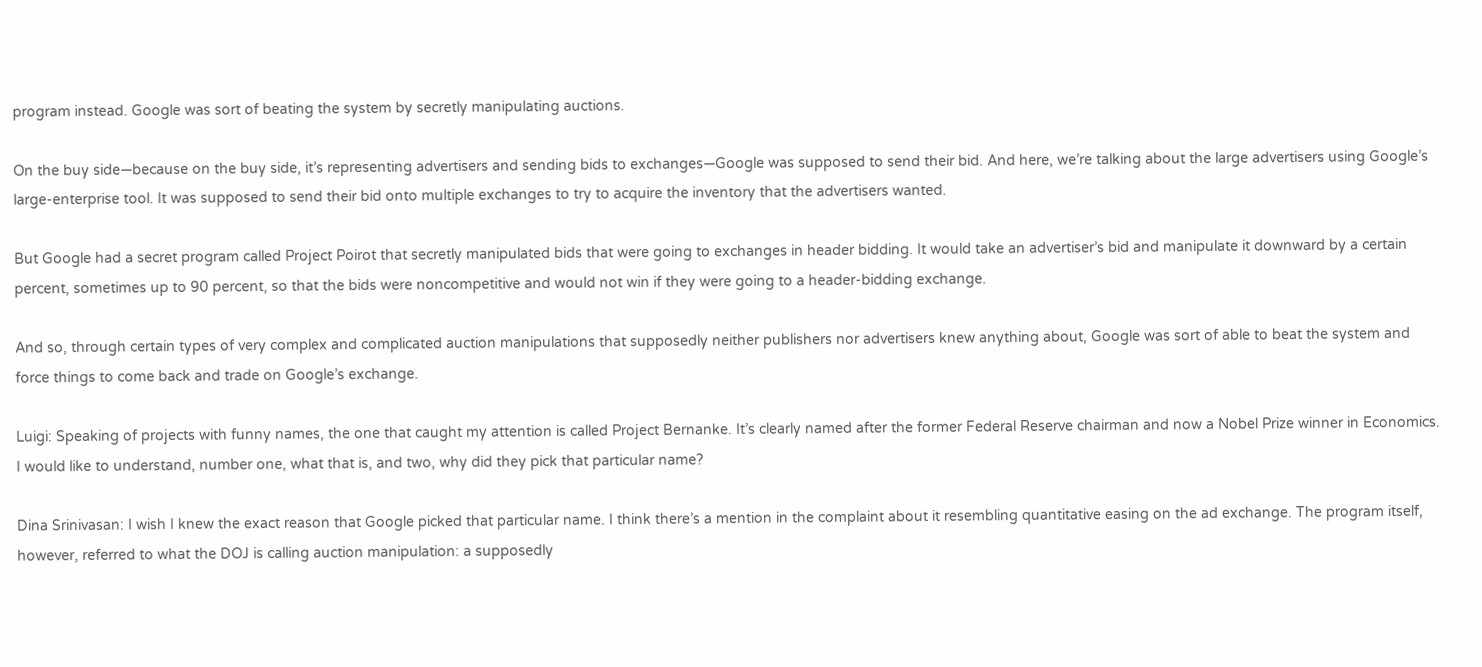program instead. Google was sort of beating the system by secretly manipulating auctions.

On the buy side—because on the buy side, it’s representing advertisers and sending bids to exchanges—Google was supposed to send their bid. And here, we’re talking about the large advertisers using Google’s large-enterprise tool. It was supposed to send their bid onto multiple exchanges to try to acquire the inventory that the advertisers wanted.

But Google had a secret program called Project Poirot that secretly manipulated bids that were going to exchanges in header bidding. It would take an advertiser’s bid and manipulate it downward by a certain percent, sometimes up to 90 percent, so that the bids were noncompetitive and would not win if they were going to a header-bidding exchange.

And so, through certain types of very complex and complicated auction manipulations that supposedly neither publishers nor advertisers knew anything about, Google was sort of able to beat the system and force things to come back and trade on Google’s exchange.

Luigi: Speaking of projects with funny names, the one that caught my attention is called Project Bernanke. It’s clearly named after the former Federal Reserve chairman and now a Nobel Prize winner in Economics. I would like to understand, number one, what that is, and two, why did they pick that particular name?

Dina Srinivasan: I wish I knew the exact reason that Google picked that particular name. I think there’s a mention in the complaint about it resembling quantitative easing on the ad exchange. The program itself, however, referred to what the DOJ is calling auction manipulation: a supposedly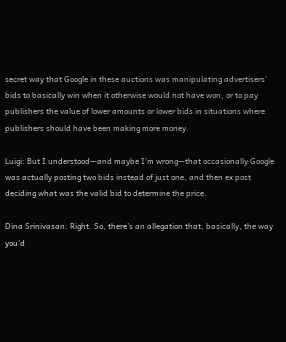secret way that Google in these auctions was manipulating advertisers’ bids to basically win when it otherwise would not have won, or to pay publishers the value of lower amounts or lower bids in situations where publishers should have been making more money.

Luigi: But I understood—and maybe I’m wrong—that occasionally Google was actually posting two bids instead of just one, and then ex post deciding what was the valid bid to determine the price.

Dina Srinivasan: Right. So, there’s an allegation that, basically, the way you’d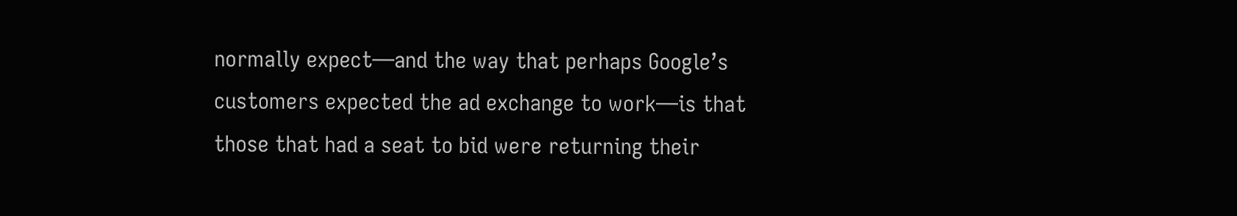normally expect—and the way that perhaps Google’s customers expected the ad exchange to work—is that those that had a seat to bid were returning their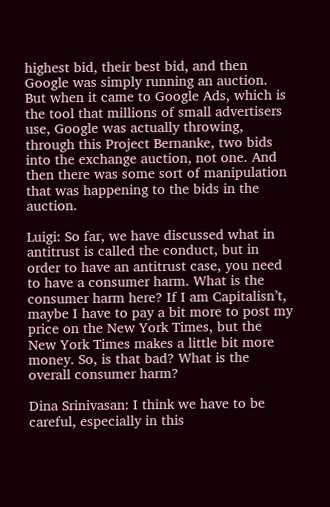highest bid, their best bid, and then Google was simply running an auction. But when it came to Google Ads, which is the tool that millions of small advertisers use, Google was actually throwing, through this Project Bernanke, two bids into the exchange auction, not one. And then there was some sort of manipulation that was happening to the bids in the auction.

Luigi: So far, we have discussed what in antitrust is called the conduct, but in order to have an antitrust case, you need to have a consumer harm. What is the consumer harm here? If I am Capitalisn’t, maybe I have to pay a bit more to post my price on the New York Times, but the New York Times makes a little bit more money. So, is that bad? What is the overall consumer harm?

Dina Srinivasan: I think we have to be careful, especially in this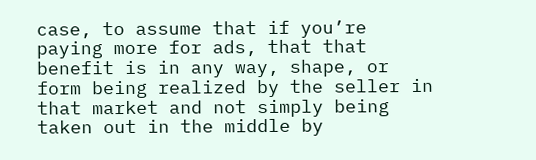case, to assume that if you’re paying more for ads, that that benefit is in any way, shape, or form being realized by the seller in that market and not simply being taken out in the middle by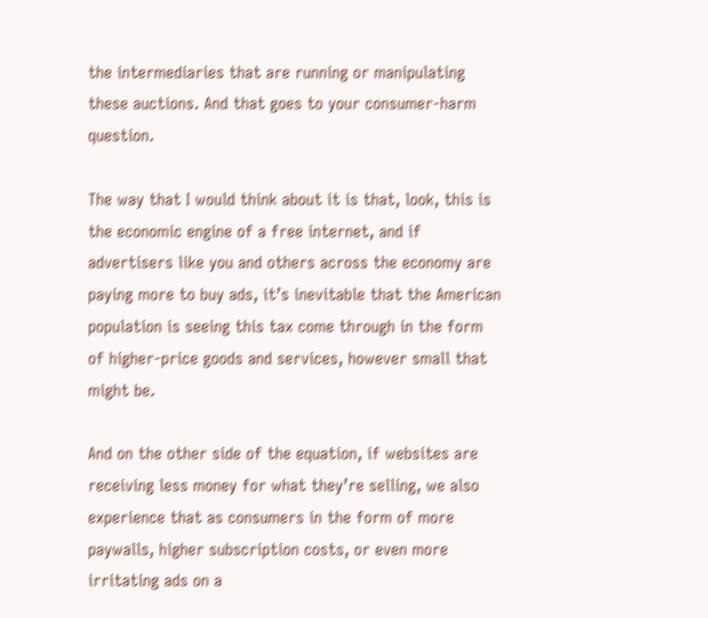the intermediaries that are running or manipulating these auctions. And that goes to your consumer-harm question.

The way that I would think about it is that, look, this is the economic engine of a free internet, and if advertisers like you and others across the economy are paying more to buy ads, it’s inevitable that the American population is seeing this tax come through in the form of higher-price goods and services, however small that might be.

And on the other side of the equation, if websites are receiving less money for what they’re selling, we also experience that as consumers in the form of more paywalls, higher subscription costs, or even more irritating ads on a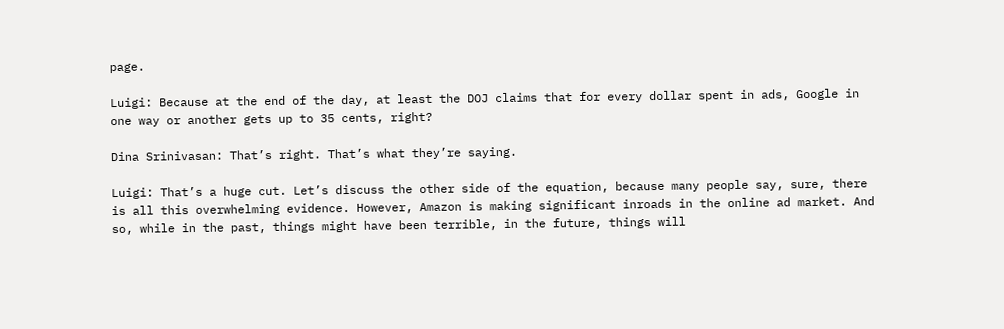page.

Luigi: Because at the end of the day, at least the DOJ claims that for every dollar spent in ads, Google in one way or another gets up to 35 cents, right?

Dina Srinivasan: That’s right. That’s what they’re saying.

Luigi: That’s a huge cut. Let’s discuss the other side of the equation, because many people say, sure, there is all this overwhelming evidence. However, Amazon is making significant inroads in the online ad market. And so, while in the past, things might have been terrible, in the future, things will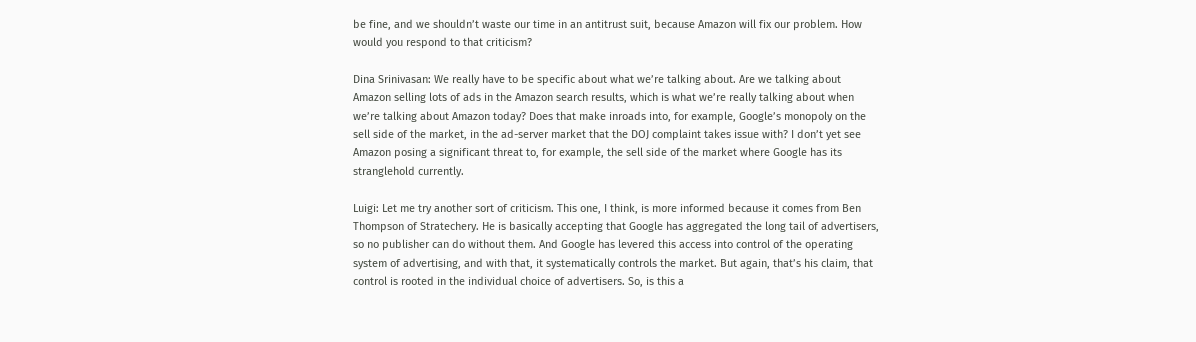be fine, and we shouldn’t waste our time in an antitrust suit, because Amazon will fix our problem. How would you respond to that criticism?

Dina Srinivasan: We really have to be specific about what we’re talking about. Are we talking about Amazon selling lots of ads in the Amazon search results, which is what we’re really talking about when we’re talking about Amazon today? Does that make inroads into, for example, Google’s monopoly on the sell side of the market, in the ad-server market that the DOJ complaint takes issue with? I don’t yet see Amazon posing a significant threat to, for example, the sell side of the market where Google has its stranglehold currently.

Luigi: Let me try another sort of criticism. This one, I think, is more informed because it comes from Ben Thompson of Stratechery. He is basically accepting that Google has aggregated the long tail of advertisers, so no publisher can do without them. And Google has levered this access into control of the operating system of advertising, and with that, it systematically controls the market. But again, that’s his claim, that control is rooted in the individual choice of advertisers. So, is this a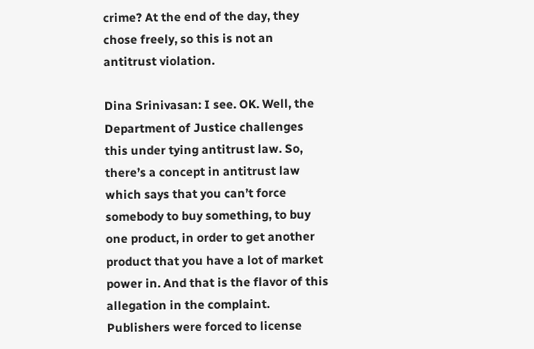crime? At the end of the day, they chose freely, so this is not an antitrust violation.

Dina Srinivasan: I see. OK. Well, the Department of Justice challenges this under tying antitrust law. So, there’s a concept in antitrust law which says that you can’t force somebody to buy something, to buy one product, in order to get another product that you have a lot of market power in. And that is the flavor of this allegation in the complaint. Publishers were forced to license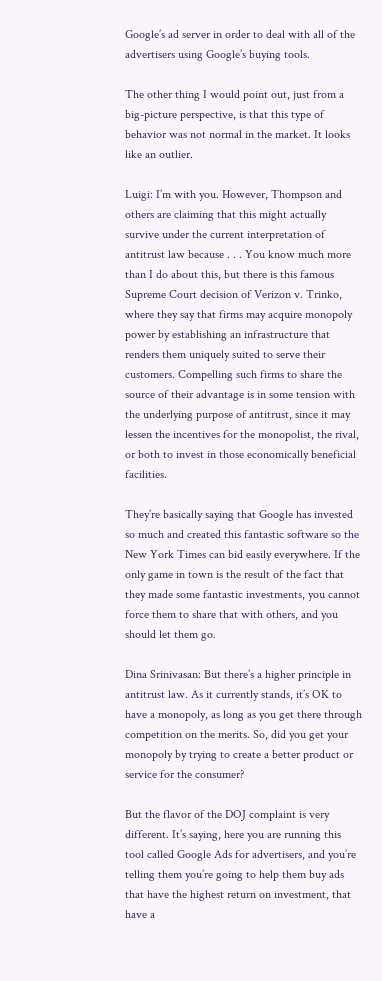Google’s ad server in order to deal with all of the advertisers using Google’s buying tools.

The other thing I would point out, just from a big-picture perspective, is that this type of behavior was not normal in the market. It looks like an outlier.

Luigi: I’m with you. However, Thompson and others are claiming that this might actually survive under the current interpretation of antitrust law because . . . You know much more than I do about this, but there is this famous Supreme Court decision of Verizon v. Trinko, where they say that firms may acquire monopoly power by establishing an infrastructure that renders them uniquely suited to serve their customers. Compelling such firms to share the source of their advantage is in some tension with the underlying purpose of antitrust, since it may lessen the incentives for the monopolist, the rival, or both to invest in those economically beneficial facilities.

They’re basically saying that Google has invested so much and created this fantastic software so the New York Times can bid easily everywhere. If the only game in town is the result of the fact that they made some fantastic investments, you cannot force them to share that with others, and you should let them go.

Dina Srinivasan: But there’s a higher principle in antitrust law. As it currently stands, it’s OK to have a monopoly, as long as you get there through competition on the merits. So, did you get your monopoly by trying to create a better product or service for the consumer?

But the flavor of the DOJ complaint is very different. It’s saying, here you are running this tool called Google Ads for advertisers, and you’re telling them you’re going to help them buy ads that have the highest return on investment, that have a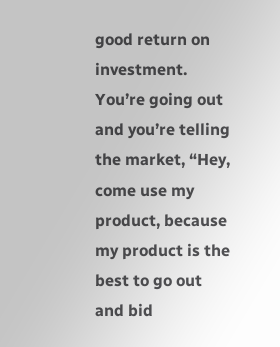good return on investment. You’re going out and you’re telling the market, “Hey, come use my product, because my product is the best to go out and bid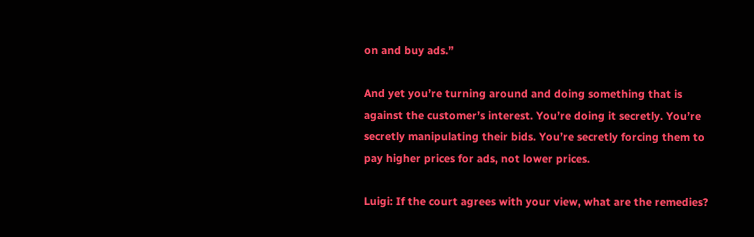on and buy ads.”

And yet you’re turning around and doing something that is against the customer’s interest. You’re doing it secretly. You’re secretly manipulating their bids. You’re secretly forcing them to pay higher prices for ads, not lower prices.

Luigi: If the court agrees with your view, what are the remedies?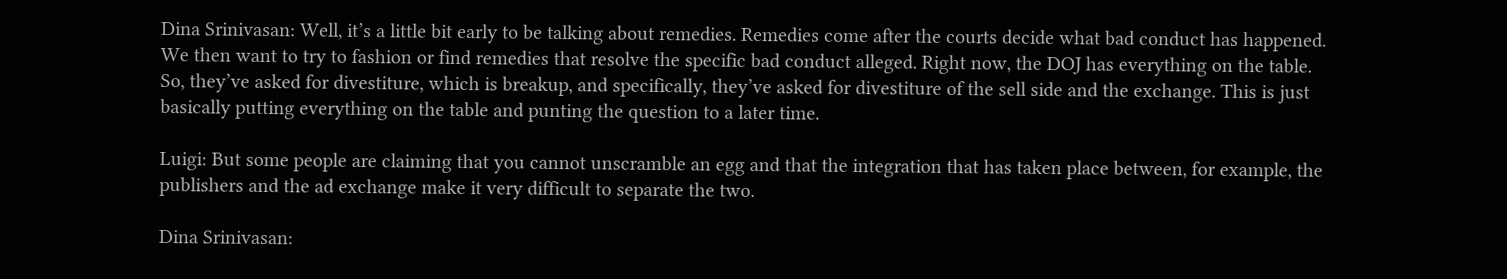Dina Srinivasan: Well, it’s a little bit early to be talking about remedies. Remedies come after the courts decide what bad conduct has happened. We then want to try to fashion or find remedies that resolve the specific bad conduct alleged. Right now, the DOJ has everything on the table. So, they’ve asked for divestiture, which is breakup, and specifically, they’ve asked for divestiture of the sell side and the exchange. This is just basically putting everything on the table and punting the question to a later time.

Luigi: But some people are claiming that you cannot unscramble an egg and that the integration that has taken place between, for example, the publishers and the ad exchange make it very difficult to separate the two.

Dina Srinivasan: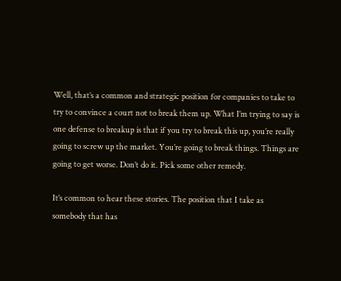Well, that’s a common and strategic position for companies to take to try to convince a court not to break them up. What I’m trying to say is one defense to breakup is that if you try to break this up, you’re really going to screw up the market. You’re going to break things. Things are going to get worse. Don’t do it. Pick some other remedy.

It’s common to hear these stories. The position that I take as somebody that has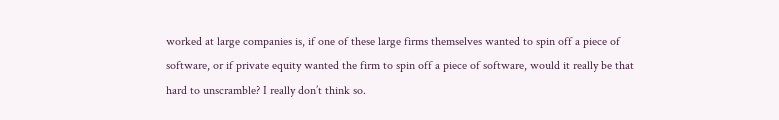worked at large companies is, if one of these large firms themselves wanted to spin off a piece of software, or if private equity wanted the firm to spin off a piece of software, would it really be that hard to unscramble? I really don’t think so.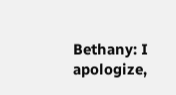Bethany: I apologize,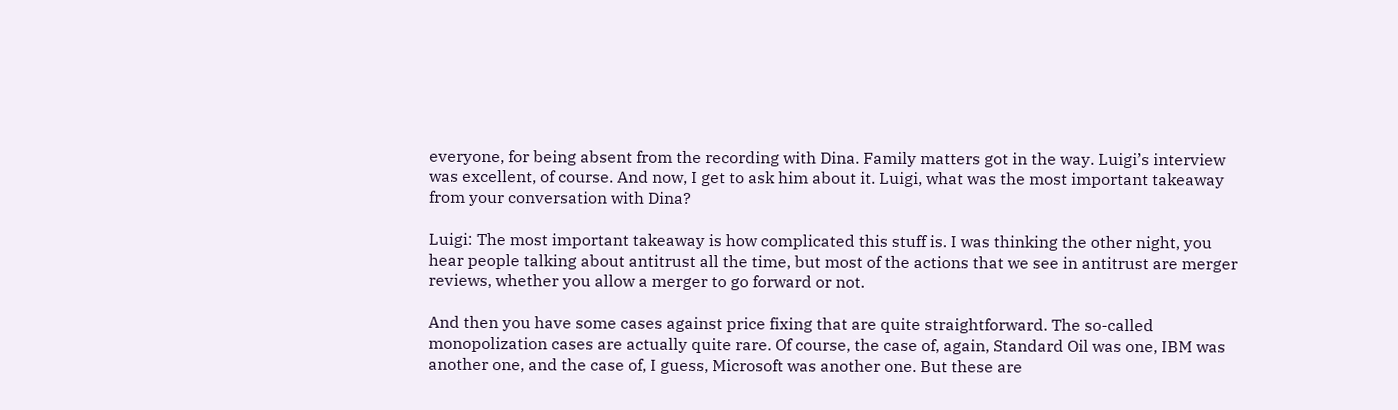everyone, for being absent from the recording with Dina. Family matters got in the way. Luigi’s interview was excellent, of course. And now, I get to ask him about it. Luigi, what was the most important takeaway from your conversation with Dina?

Luigi: The most important takeaway is how complicated this stuff is. I was thinking the other night, you hear people talking about antitrust all the time, but most of the actions that we see in antitrust are merger reviews, whether you allow a merger to go forward or not.

And then you have some cases against price fixing that are quite straightforward. The so-called monopolization cases are actually quite rare. Of course, the case of, again, Standard Oil was one, IBM was another one, and the case of, I guess, Microsoft was another one. But these are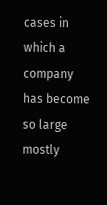cases in which a company has become so large mostly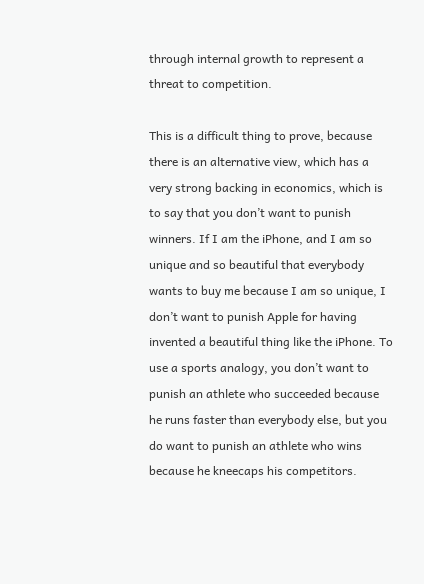through internal growth to represent a threat to competition.

This is a difficult thing to prove, because there is an alternative view, which has a very strong backing in economics, which is to say that you don’t want to punish winners. If I am the iPhone, and I am so unique and so beautiful that everybody wants to buy me because I am so unique, I don’t want to punish Apple for having invented a beautiful thing like the iPhone. To use a sports analogy, you don’t want to punish an athlete who succeeded because he runs faster than everybody else, but you do want to punish an athlete who wins because he kneecaps his competitors.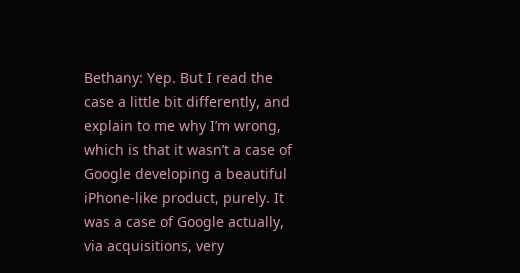Bethany: Yep. But I read the case a little bit differently, and explain to me why I’m wrong, which is that it wasn’t a case of Google developing a beautiful iPhone-like product, purely. It was a case of Google actually, via acquisitions, very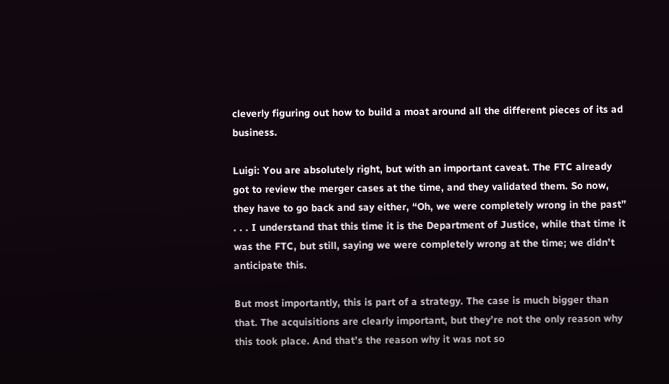cleverly figuring out how to build a moat around all the different pieces of its ad business.

Luigi: You are absolutely right, but with an important caveat. The FTC already got to review the merger cases at the time, and they validated them. So now, they have to go back and say either, “Oh, we were completely wrong in the past” . . . I understand that this time it is the Department of Justice, while that time it was the FTC, but still, saying we were completely wrong at the time; we didn’t anticipate this.

But most importantly, this is part of a strategy. The case is much bigger than that. The acquisitions are clearly important, but they’re not the only reason why this took place. And that’s the reason why it was not so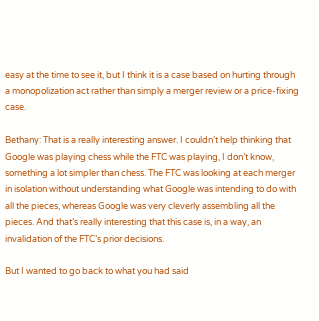easy at the time to see it, but I think it is a case based on hurting through a monopolization act rather than simply a merger review or a price-fixing case.

Bethany: That is a really interesting answer. I couldn’t help thinking that Google was playing chess while the FTC was playing, I don’t know, something a lot simpler than chess. The FTC was looking at each merger in isolation without understanding what Google was intending to do with all the pieces, whereas Google was very cleverly assembling all the pieces. And that’s really interesting that this case is, in a way, an invalidation of the FTC’s prior decisions.

But I wanted to go back to what you had said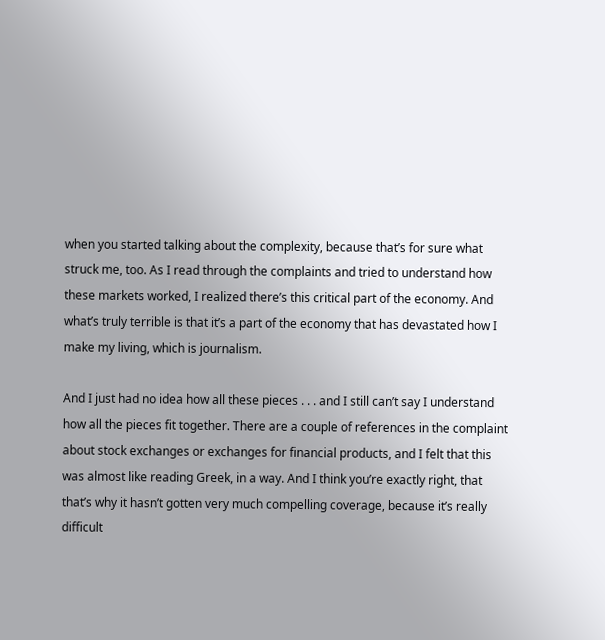when you started talking about the complexity, because that’s for sure what struck me, too. As I read through the complaints and tried to understand how these markets worked, I realized there’s this critical part of the economy. And what’s truly terrible is that it’s a part of the economy that has devastated how I make my living, which is journalism.

And I just had no idea how all these pieces . . . and I still can’t say I understand how all the pieces fit together. There are a couple of references in the complaint about stock exchanges or exchanges for financial products, and I felt that this was almost like reading Greek, in a way. And I think you’re exactly right, that that’s why it hasn’t gotten very much compelling coverage, because it’s really difficult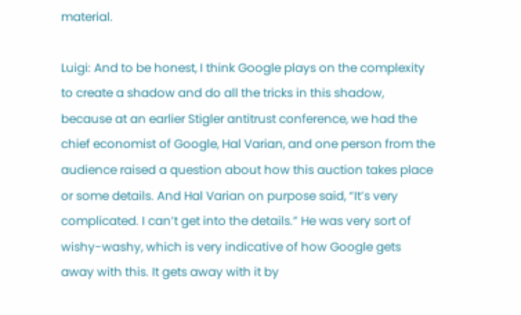material.

Luigi: And to be honest, I think Google plays on the complexity to create a shadow and do all the tricks in this shadow, because at an earlier Stigler antitrust conference, we had the chief economist of Google, Hal Varian, and one person from the audience raised a question about how this auction takes place or some details. And Hal Varian on purpose said, “It’s very complicated. I can’t get into the details.” He was very sort of wishy-washy, which is very indicative of how Google gets away with this. It gets away with it by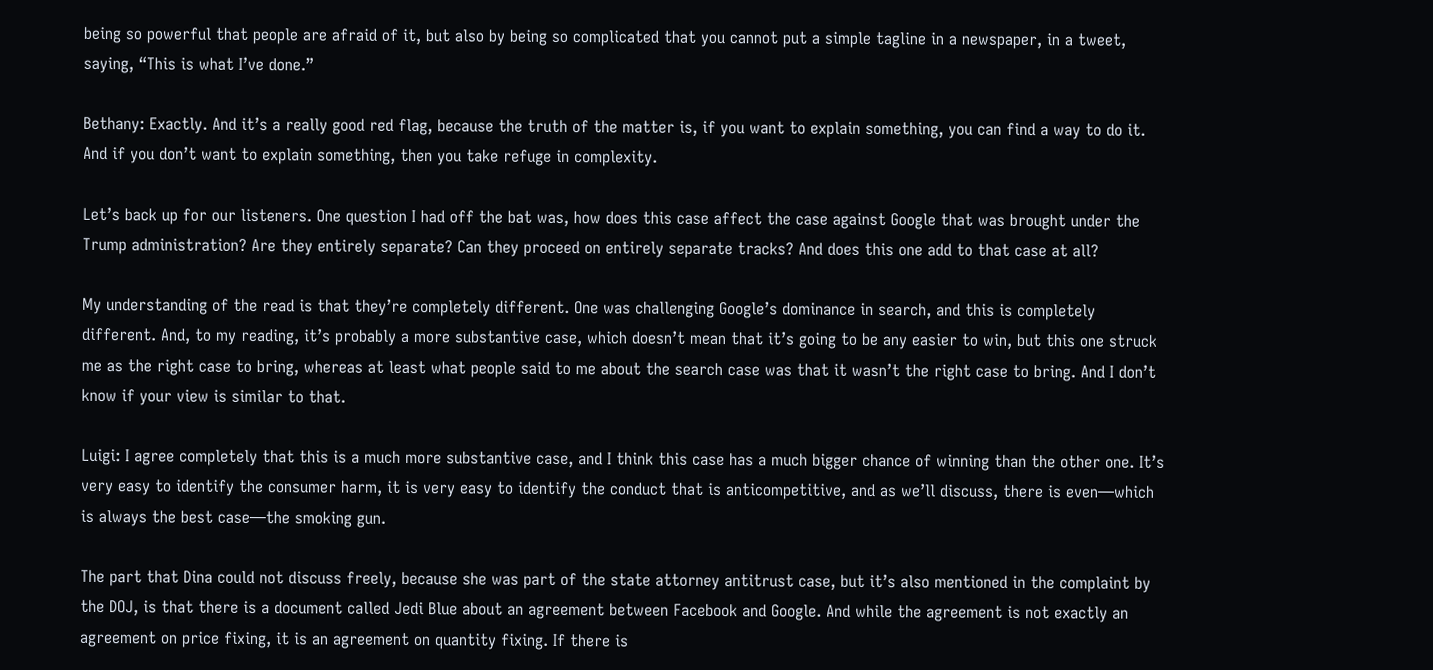being so powerful that people are afraid of it, but also by being so complicated that you cannot put a simple tagline in a newspaper, in a tweet, saying, “This is what I’ve done.”

Bethany: Exactly. And it’s a really good red flag, because the truth of the matter is, if you want to explain something, you can find a way to do it. And if you don’t want to explain something, then you take refuge in complexity.

Let’s back up for our listeners. One question I had off the bat was, how does this case affect the case against Google that was brought under the Trump administration? Are they entirely separate? Can they proceed on entirely separate tracks? And does this one add to that case at all?

My understanding of the read is that they’re completely different. One was challenging Google’s dominance in search, and this is completely different. And, to my reading, it’s probably a more substantive case, which doesn’t mean that it’s going to be any easier to win, but this one struck me as the right case to bring, whereas at least what people said to me about the search case was that it wasn’t the right case to bring. And I don’t know if your view is similar to that.

Luigi: I agree completely that this is a much more substantive case, and I think this case has a much bigger chance of winning than the other one. It’s very easy to identify the consumer harm, it is very easy to identify the conduct that is anticompetitive, and as we’ll discuss, there is even—which is always the best case—the smoking gun.

The part that Dina could not discuss freely, because she was part of the state attorney antitrust case, but it’s also mentioned in the complaint by the DOJ, is that there is a document called Jedi Blue about an agreement between Facebook and Google. And while the agreement is not exactly an agreement on price fixing, it is an agreement on quantity fixing. If there is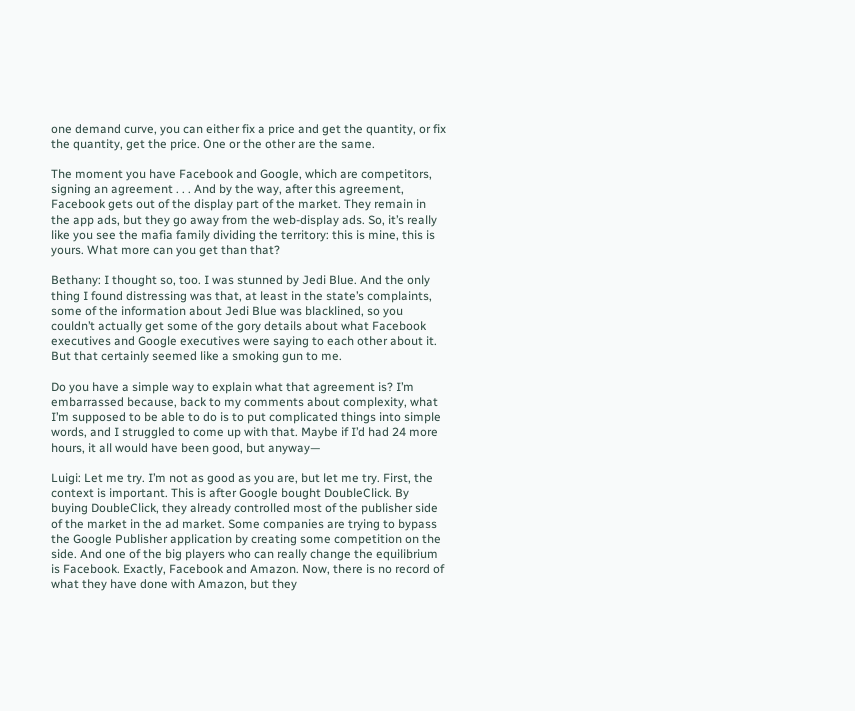one demand curve, you can either fix a price and get the quantity, or fix the quantity, get the price. One or the other are the same.

The moment you have Facebook and Google, which are competitors, signing an agreement . . . And by the way, after this agreement, Facebook gets out of the display part of the market. They remain in the app ads, but they go away from the web-display ads. So, it’s really like you see the mafia family dividing the territory: this is mine, this is yours. What more can you get than that?

Bethany: I thought so, too. I was stunned by Jedi Blue. And the only thing I found distressing was that, at least in the state’s complaints, some of the information about Jedi Blue was blacklined, so you couldn’t actually get some of the gory details about what Facebook executives and Google executives were saying to each other about it. But that certainly seemed like a smoking gun to me.

Do you have a simple way to explain what that agreement is? I’m embarrassed because, back to my comments about complexity, what I’m supposed to be able to do is to put complicated things into simple words, and I struggled to come up with that. Maybe if I’d had 24 more hours, it all would have been good, but anyway—

Luigi: Let me try. I’m not as good as you are, but let me try. First, the context is important. This is after Google bought DoubleClick. By buying DoubleClick, they already controlled most of the publisher side of the market in the ad market. Some companies are trying to bypass the Google Publisher application by creating some competition on the side. And one of the big players who can really change the equilibrium is Facebook. Exactly, Facebook and Amazon. Now, there is no record of what they have done with Amazon, but they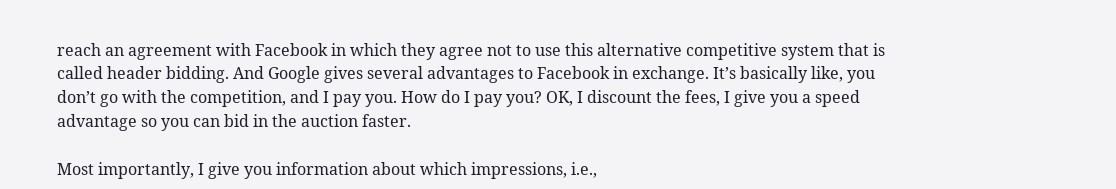reach an agreement with Facebook in which they agree not to use this alternative competitive system that is called header bidding. And Google gives several advantages to Facebook in exchange. It’s basically like, you don’t go with the competition, and I pay you. How do I pay you? OK, I discount the fees, I give you a speed advantage so you can bid in the auction faster.

Most importantly, I give you information about which impressions, i.e.,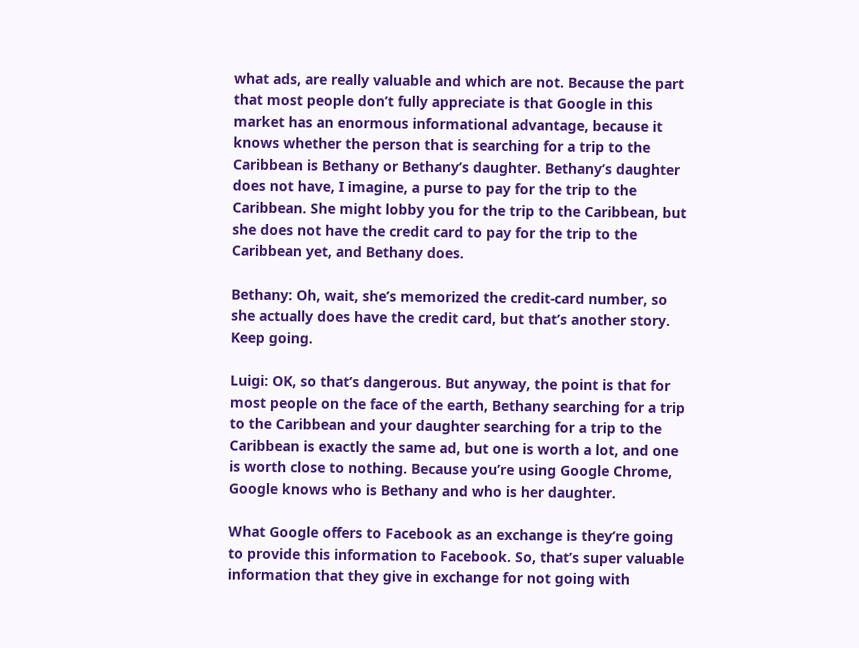what ads, are really valuable and which are not. Because the part that most people don’t fully appreciate is that Google in this market has an enormous informational advantage, because it knows whether the person that is searching for a trip to the Caribbean is Bethany or Bethany’s daughter. Bethany’s daughter does not have, I imagine, a purse to pay for the trip to the Caribbean. She might lobby you for the trip to the Caribbean, but she does not have the credit card to pay for the trip to the Caribbean yet, and Bethany does.

Bethany: Oh, wait, she’s memorized the credit-card number, so she actually does have the credit card, but that’s another story. Keep going.

Luigi: OK, so that’s dangerous. But anyway, the point is that for most people on the face of the earth, Bethany searching for a trip to the Caribbean and your daughter searching for a trip to the Caribbean is exactly the same ad, but one is worth a lot, and one is worth close to nothing. Because you’re using Google Chrome, Google knows who is Bethany and who is her daughter.

What Google offers to Facebook as an exchange is they’re going to provide this information to Facebook. So, that’s super valuable information that they give in exchange for not going with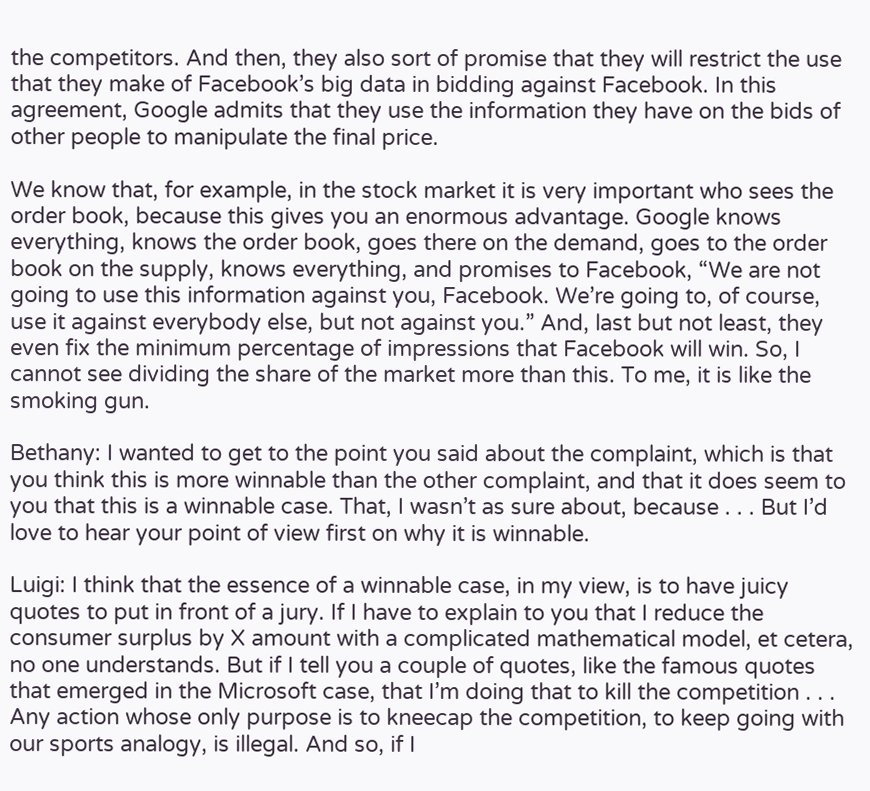the competitors. And then, they also sort of promise that they will restrict the use that they make of Facebook’s big data in bidding against Facebook. In this agreement, Google admits that they use the information they have on the bids of other people to manipulate the final price.

We know that, for example, in the stock market it is very important who sees the order book, because this gives you an enormous advantage. Google knows everything, knows the order book, goes there on the demand, goes to the order book on the supply, knows everything, and promises to Facebook, “We are not going to use this information against you, Facebook. We’re going to, of course, use it against everybody else, but not against you.” And, last but not least, they even fix the minimum percentage of impressions that Facebook will win. So, I cannot see dividing the share of the market more than this. To me, it is like the smoking gun.

Bethany: I wanted to get to the point you said about the complaint, which is that you think this is more winnable than the other complaint, and that it does seem to you that this is a winnable case. That, I wasn’t as sure about, because . . . But I’d love to hear your point of view first on why it is winnable.

Luigi: I think that the essence of a winnable case, in my view, is to have juicy quotes to put in front of a jury. If I have to explain to you that I reduce the consumer surplus by X amount with a complicated mathematical model, et cetera, no one understands. But if I tell you a couple of quotes, like the famous quotes that emerged in the Microsoft case, that I’m doing that to kill the competition . . . Any action whose only purpose is to kneecap the competition, to keep going with our sports analogy, is illegal. And so, if I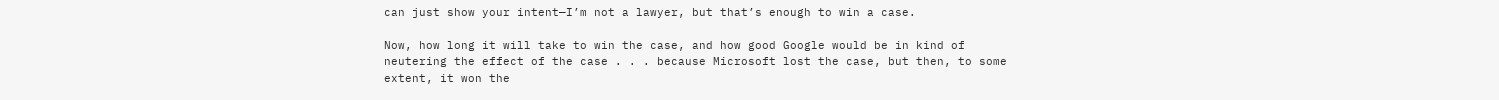can just show your intent—I’m not a lawyer, but that’s enough to win a case.

Now, how long it will take to win the case, and how good Google would be in kind of neutering the effect of the case . . . because Microsoft lost the case, but then, to some extent, it won the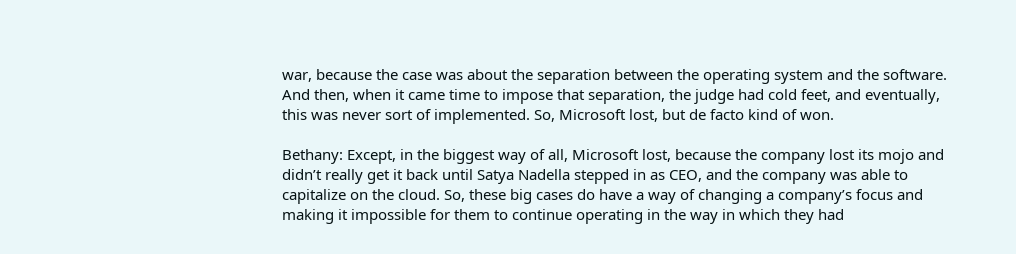war, because the case was about the separation between the operating system and the software. And then, when it came time to impose that separation, the judge had cold feet, and eventually, this was never sort of implemented. So, Microsoft lost, but de facto kind of won.

Bethany: Except, in the biggest way of all, Microsoft lost, because the company lost its mojo and didn’t really get it back until Satya Nadella stepped in as CEO, and the company was able to capitalize on the cloud. So, these big cases do have a way of changing a company’s focus and making it impossible for them to continue operating in the way in which they had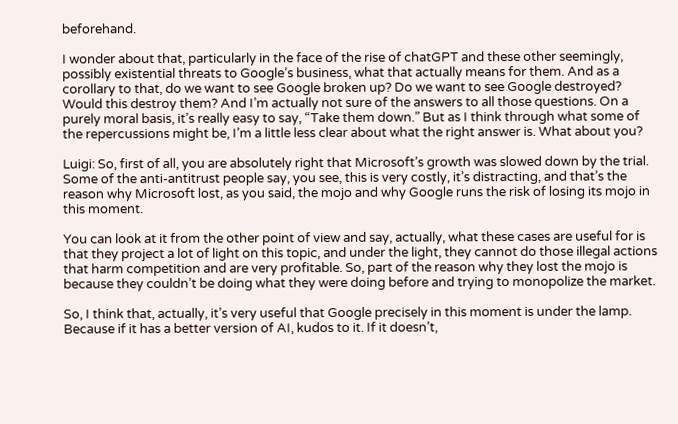beforehand.

I wonder about that, particularly in the face of the rise of chatGPT and these other seemingly, possibly existential threats to Google’s business, what that actually means for them. And as a corollary to that, do we want to see Google broken up? Do we want to see Google destroyed? Would this destroy them? And I’m actually not sure of the answers to all those questions. On a purely moral basis, it’s really easy to say, “Take them down.” But as I think through what some of the repercussions might be, I’m a little less clear about what the right answer is. What about you?

Luigi: So, first of all, you are absolutely right that Microsoft’s growth was slowed down by the trial. Some of the anti-antitrust people say, you see, this is very costly, it’s distracting, and that’s the reason why Microsoft lost, as you said, the mojo and why Google runs the risk of losing its mojo in this moment.

You can look at it from the other point of view and say, actually, what these cases are useful for is that they project a lot of light on this topic, and under the light, they cannot do those illegal actions that harm competition and are very profitable. So, part of the reason why they lost the mojo is because they couldn’t be doing what they were doing before and trying to monopolize the market.

So, I think that, actually, it’s very useful that Google precisely in this moment is under the lamp. Because if it has a better version of AI, kudos to it. If it doesn’t,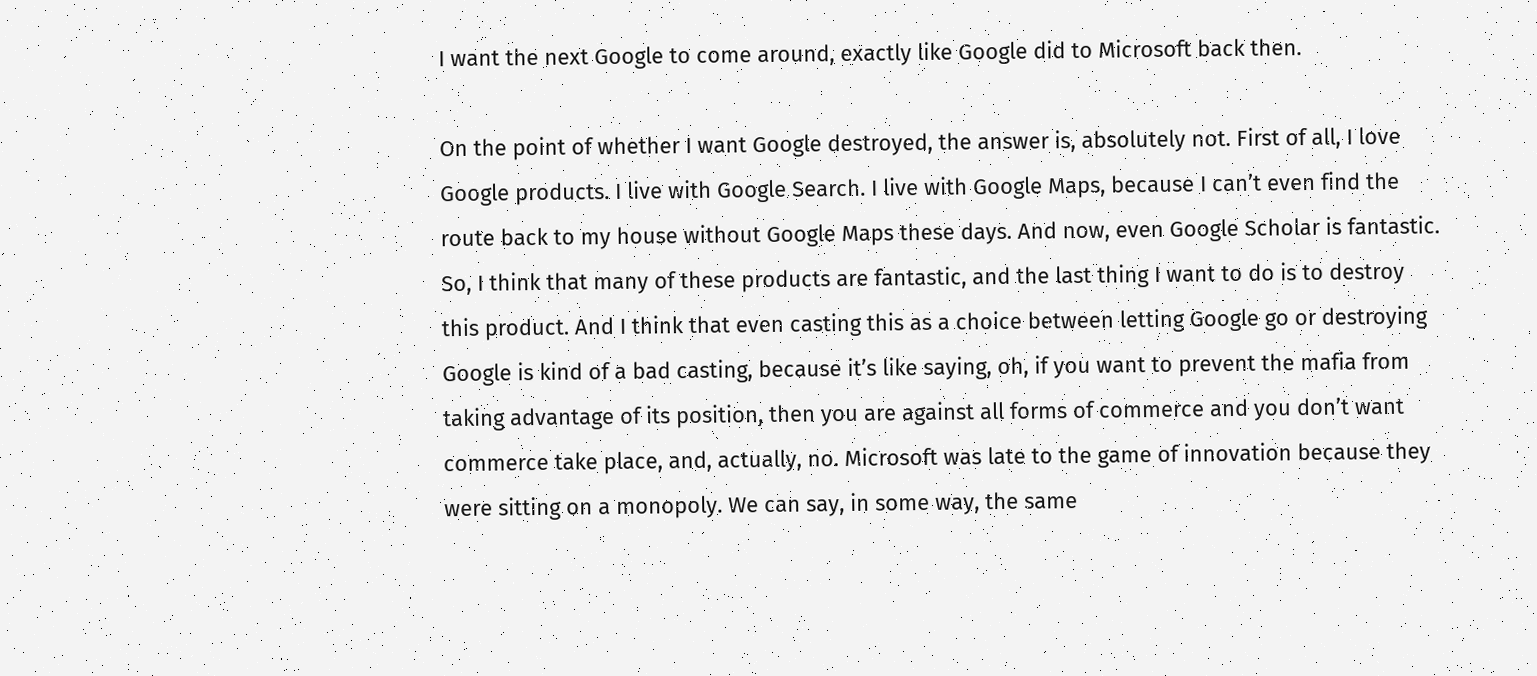I want the next Google to come around, exactly like Google did to Microsoft back then.

On the point of whether I want Google destroyed, the answer is, absolutely not. First of all, I love Google products. I live with Google Search. I live with Google Maps, because I can’t even find the route back to my house without Google Maps these days. And now, even Google Scholar is fantastic. So, I think that many of these products are fantastic, and the last thing I want to do is to destroy this product. And I think that even casting this as a choice between letting Google go or destroying Google is kind of a bad casting, because it’s like saying, oh, if you want to prevent the mafia from taking advantage of its position, then you are against all forms of commerce and you don’t want commerce take place, and, actually, no. Microsoft was late to the game of innovation because they were sitting on a monopoly. We can say, in some way, the same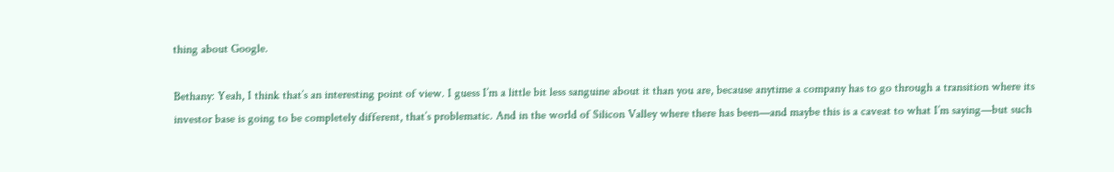thing about Google.

Bethany: Yeah, I think that’s an interesting point of view. I guess I’m a little bit less sanguine about it than you are, because anytime a company has to go through a transition where its investor base is going to be completely different, that’s problematic. And in the world of Silicon Valley where there has been—and maybe this is a caveat to what I’m saying—but such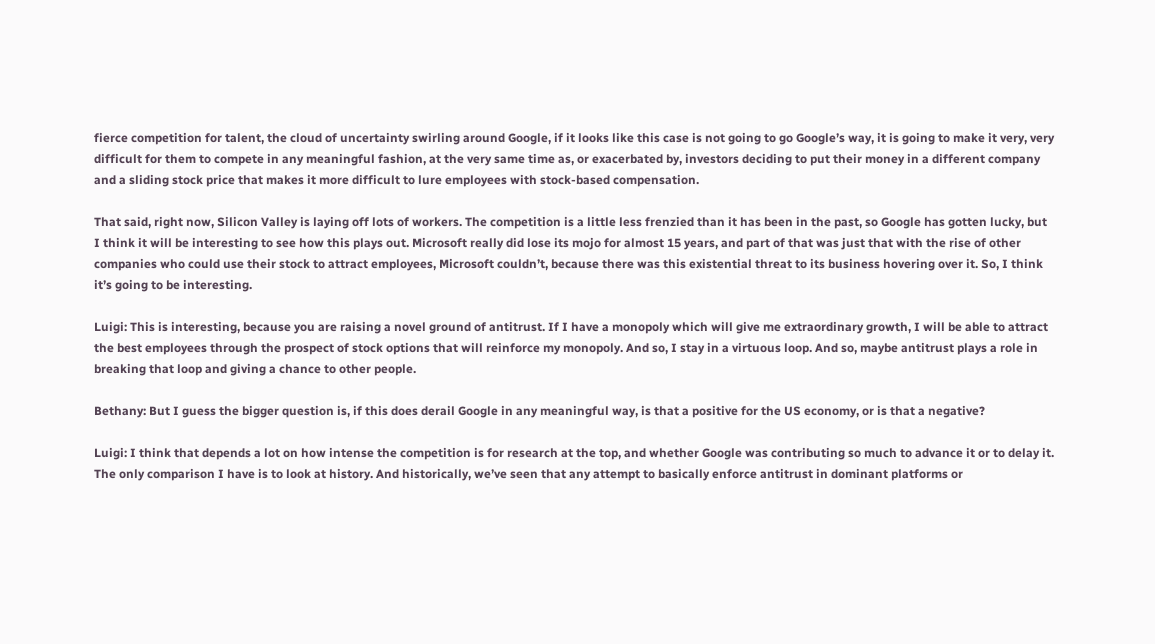fierce competition for talent, the cloud of uncertainty swirling around Google, if it looks like this case is not going to go Google’s way, it is going to make it very, very difficult for them to compete in any meaningful fashion, at the very same time as, or exacerbated by, investors deciding to put their money in a different company and a sliding stock price that makes it more difficult to lure employees with stock-based compensation.

That said, right now, Silicon Valley is laying off lots of workers. The competition is a little less frenzied than it has been in the past, so Google has gotten lucky, but I think it will be interesting to see how this plays out. Microsoft really did lose its mojo for almost 15 years, and part of that was just that with the rise of other companies who could use their stock to attract employees, Microsoft couldn’t, because there was this existential threat to its business hovering over it. So, I think it’s going to be interesting.

Luigi: This is interesting, because you are raising a novel ground of antitrust. If I have a monopoly which will give me extraordinary growth, I will be able to attract the best employees through the prospect of stock options that will reinforce my monopoly. And so, I stay in a virtuous loop. And so, maybe antitrust plays a role in breaking that loop and giving a chance to other people.

Bethany: But I guess the bigger question is, if this does derail Google in any meaningful way, is that a positive for the US economy, or is that a negative?

Luigi: I think that depends a lot on how intense the competition is for research at the top, and whether Google was contributing so much to advance it or to delay it. The only comparison I have is to look at history. And historically, we’ve seen that any attempt to basically enforce antitrust in dominant platforms or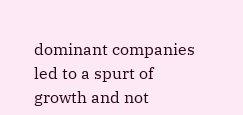dominant companies led to a spurt of growth and not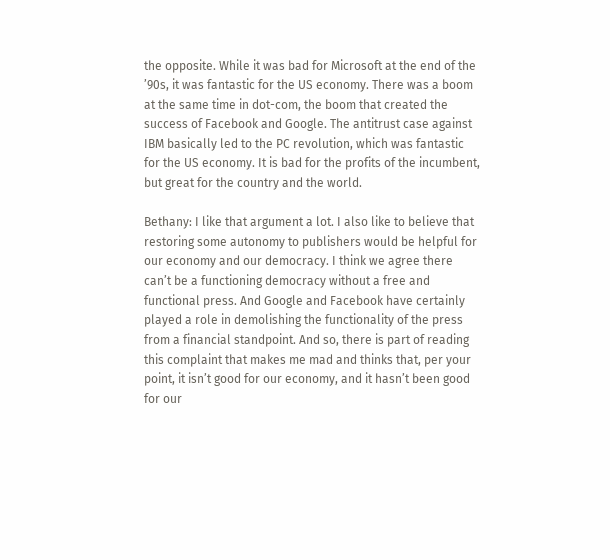the opposite. While it was bad for Microsoft at the end of the ’90s, it was fantastic for the US economy. There was a boom at the same time in dot-com, the boom that created the success of Facebook and Google. The antitrust case against IBM basically led to the PC revolution, which was fantastic for the US economy. It is bad for the profits of the incumbent, but great for the country and the world.

Bethany: I like that argument a lot. I also like to believe that restoring some autonomy to publishers would be helpful for our economy and our democracy. I think we agree there can’t be a functioning democracy without a free and functional press. And Google and Facebook have certainly played a role in demolishing the functionality of the press from a financial standpoint. And so, there is part of reading this complaint that makes me mad and thinks that, per your point, it isn’t good for our economy, and it hasn’t been good for our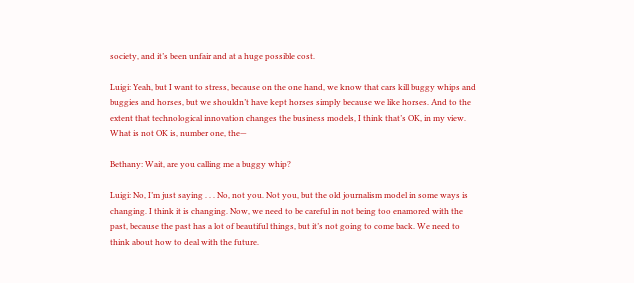society, and it’s been unfair and at a huge possible cost.

Luigi: Yeah, but I want to stress, because on the one hand, we know that cars kill buggy whips and buggies and horses, but we shouldn’t have kept horses simply because we like horses. And to the extent that technological innovation changes the business models, I think that’s OK, in my view. What is not OK is, number one, the—

Bethany: Wait, are you calling me a buggy whip?

Luigi: No, I’m just saying . . . No, not you. Not you, but the old journalism model in some ways is changing. I think it is changing. Now, we need to be careful in not being too enamored with the past, because the past has a lot of beautiful things, but it’s not going to come back. We need to think about how to deal with the future.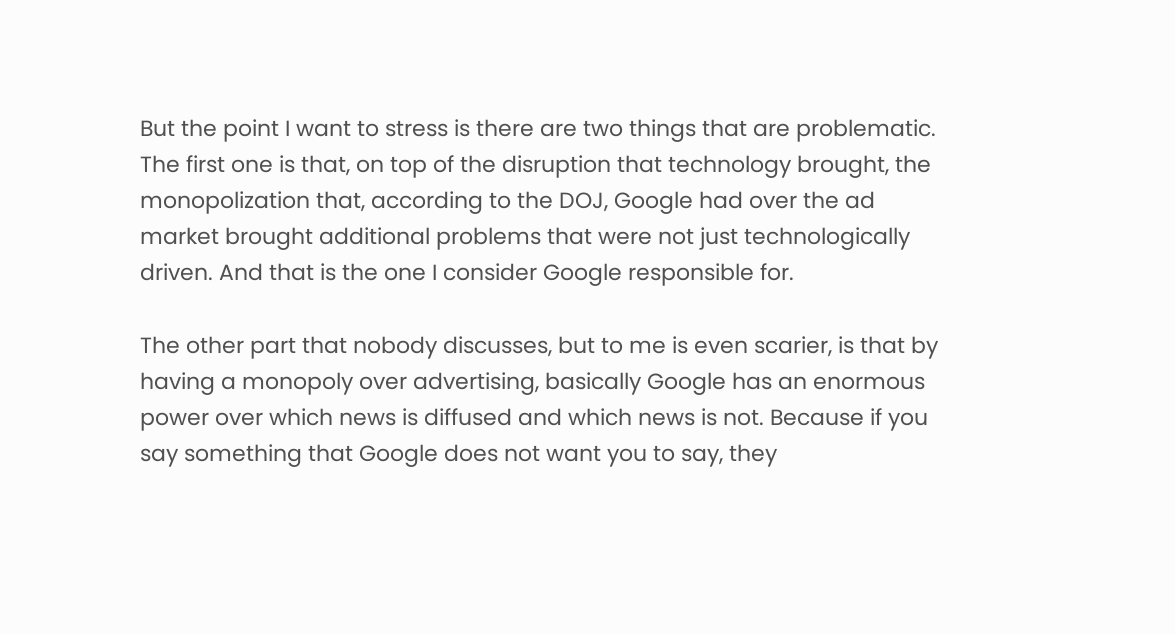But the point I want to stress is there are two things that are problematic. The first one is that, on top of the disruption that technology brought, the monopolization that, according to the DOJ, Google had over the ad market brought additional problems that were not just technologically driven. And that is the one I consider Google responsible for.

The other part that nobody discusses, but to me is even scarier, is that by having a monopoly over advertising, basically Google has an enormous power over which news is diffused and which news is not. Because if you say something that Google does not want you to say, they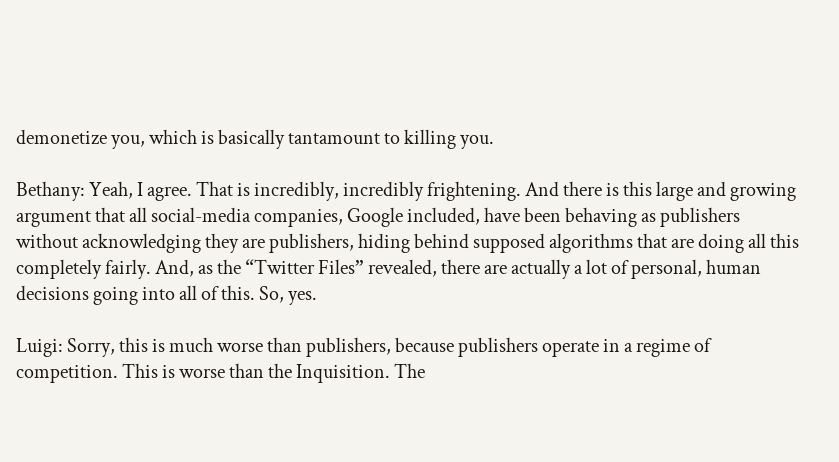demonetize you, which is basically tantamount to killing you.

Bethany: Yeah, I agree. That is incredibly, incredibly frightening. And there is this large and growing argument that all social-media companies, Google included, have been behaving as publishers without acknowledging they are publishers, hiding behind supposed algorithms that are doing all this completely fairly. And, as the “Twitter Files” revealed, there are actually a lot of personal, human decisions going into all of this. So, yes.

Luigi: Sorry, this is much worse than publishers, because publishers operate in a regime of competition. This is worse than the Inquisition. The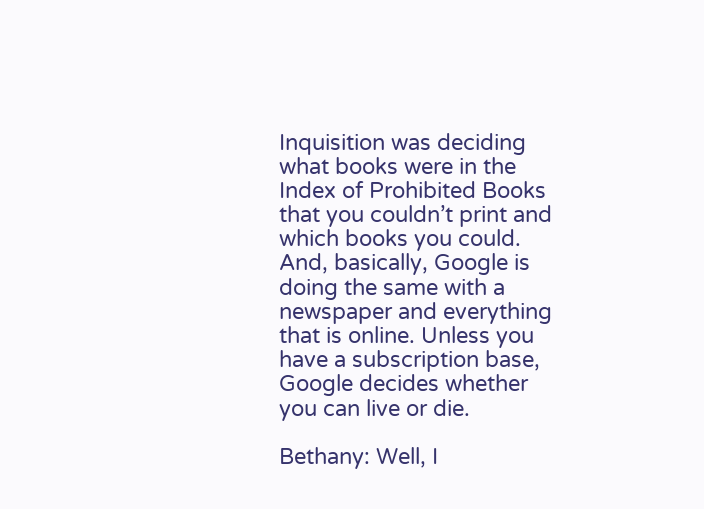Inquisition was deciding what books were in the Index of Prohibited Books that you couldn’t print and which books you could. And, basically, Google is doing the same with a newspaper and everything that is online. Unless you have a subscription base, Google decides whether you can live or die.

Bethany: Well, I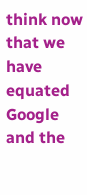think now that we have equated Google and the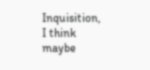Inquisition, I think maybe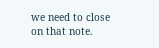we need to close on that note.